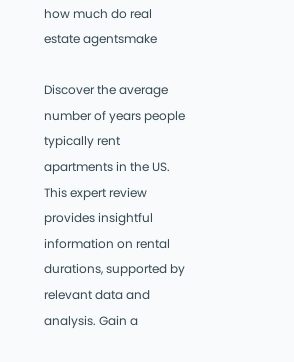how much do real estate agentsmake

Discover the average number of years people typically rent apartments in the US. This expert review provides insightful information on rental durations, supported by relevant data and analysis. Gain a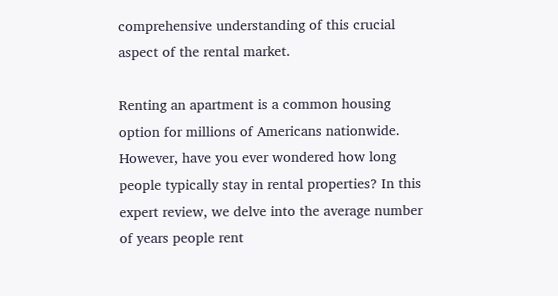comprehensive understanding of this crucial aspect of the rental market.

Renting an apartment is a common housing option for millions of Americans nationwide. However, have you ever wondered how long people typically stay in rental properties? In this expert review, we delve into the average number of years people rent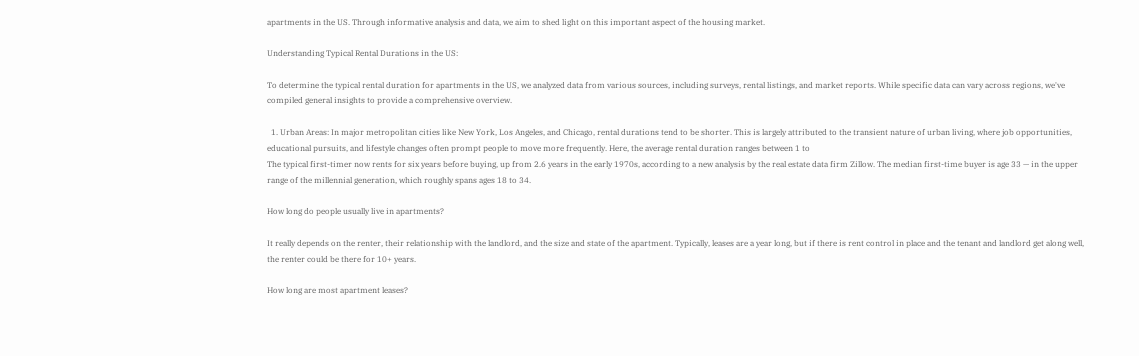apartments in the US. Through informative analysis and data, we aim to shed light on this important aspect of the housing market.

Understanding Typical Rental Durations in the US:

To determine the typical rental duration for apartments in the US, we analyzed data from various sources, including surveys, rental listings, and market reports. While specific data can vary across regions, we've compiled general insights to provide a comprehensive overview.

  1. Urban Areas: In major metropolitan cities like New York, Los Angeles, and Chicago, rental durations tend to be shorter. This is largely attributed to the transient nature of urban living, where job opportunities, educational pursuits, and lifestyle changes often prompt people to move more frequently. Here, the average rental duration ranges between 1 to
The typical first-timer now rents for six years before buying, up from 2.6 years in the early 1970s, according to a new analysis by the real estate data firm Zillow. The median first-time buyer is age 33 — in the upper range of the millennial generation, which roughly spans ages 18 to 34.

How long do people usually live in apartments?

It really depends on the renter, their relationship with the landlord, and the size and state of the apartment. Typically, leases are a year long, but if there is rent control in place and the tenant and landlord get along well, the renter could be there for 10+ years.

How long are most apartment leases?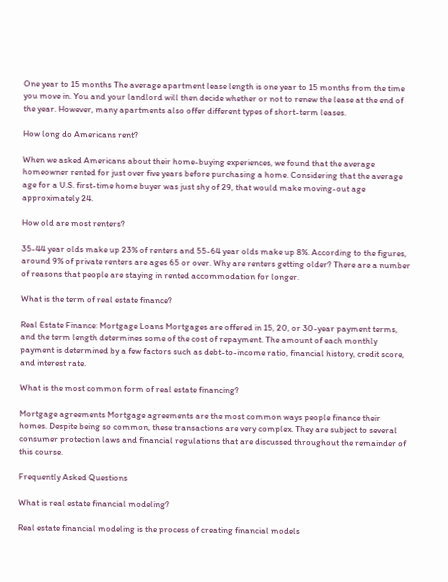One year to 15 months The average apartment lease length is one year to 15 months from the time you move in. You and your landlord will then decide whether or not to renew the lease at the end of the year. However, many apartments also offer different types of short-term leases.

How long do Americans rent?

When we asked Americans about their home-buying experiences, we found that the average homeowner rented for just over five years before purchasing a home. Considering that the average age for a U.S. first-time home buyer was just shy of 29, that would make moving-out age approximately 24.

How old are most renters?

35-44 year olds make up 23% of renters and 55-64 year olds make up 8%. According to the figures, around 9% of private renters are ages 65 or over. Why are renters getting older? There are a number of reasons that people are staying in rented accommodation for longer.

What is the term of real estate finance?

Real Estate Finance: Mortgage Loans Mortgages are offered in 15, 20, or 30-year payment terms, and the term length determines some of the cost of repayment. The amount of each monthly payment is determined by a few factors such as debt-to-income ratio, financial history, credit score, and interest rate.

What is the most common form of real estate financing?

Mortgage agreements Mortgage agreements are the most common ways people finance their homes. Despite being so common, these transactions are very complex. They are subject to several consumer protection laws and financial regulations that are discussed throughout the remainder of this course.

Frequently Asked Questions

What is real estate financial modeling?

Real estate financial modeling is the process of creating financial models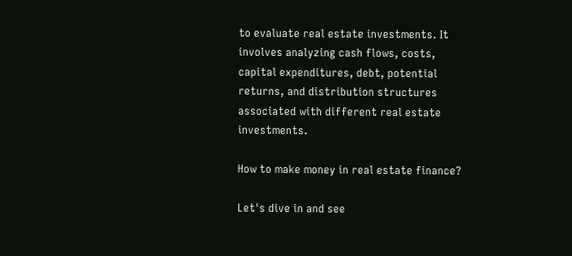to evaluate real estate investments. It involves analyzing cash flows, costs, capital expenditures, debt, potential returns, and distribution structures associated with different real estate investments.

How to make money in real estate finance?

Let's dive in and see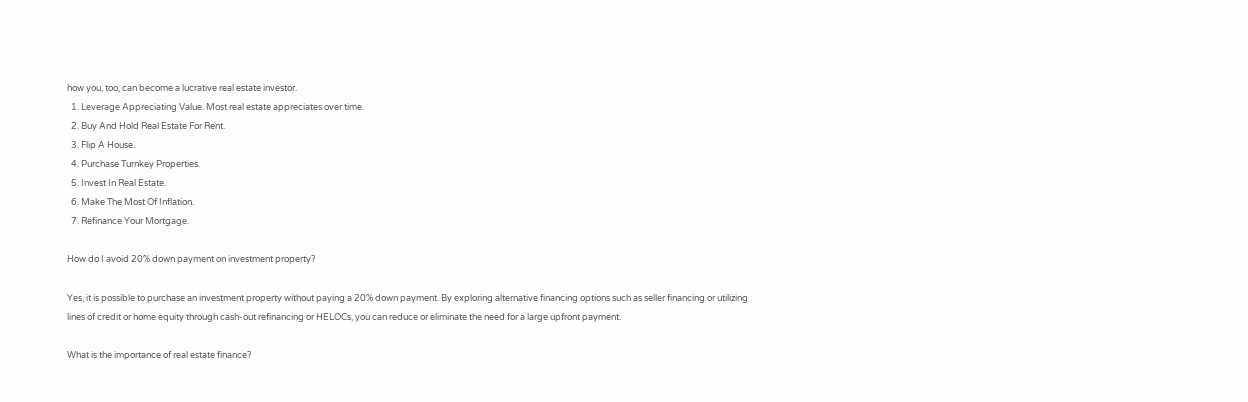how you, too, can become a lucrative real estate investor.
  1. Leverage Appreciating Value. Most real estate appreciates over time.
  2. Buy And Hold Real Estate For Rent.
  3. Flip A House.
  4. Purchase Turnkey Properties.
  5. Invest In Real Estate.
  6. Make The Most Of Inflation.
  7. Refinance Your Mortgage.

How do I avoid 20% down payment on investment property?

Yes, it is possible to purchase an investment property without paying a 20% down payment. By exploring alternative financing options such as seller financing or utilizing lines of credit or home equity through cash-out refinancing or HELOCs, you can reduce or eliminate the need for a large upfront payment.

What is the importance of real estate finance?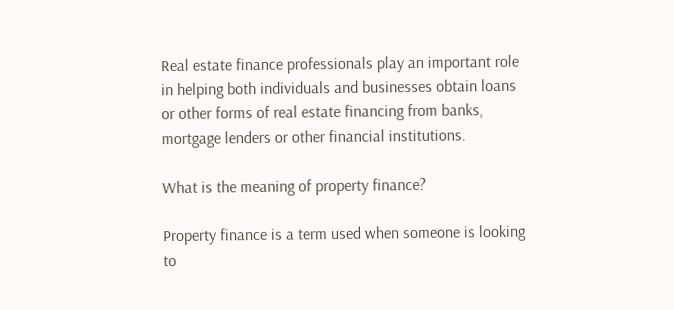Real estate finance professionals play an important role in helping both individuals and businesses obtain loans or other forms of real estate financing from banks, mortgage lenders or other financial institutions.

What is the meaning of property finance?

Property finance is a term used when someone is looking to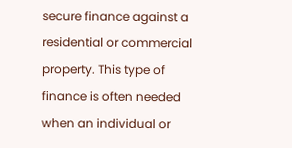secure finance against a residential or commercial property. This type of finance is often needed when an individual or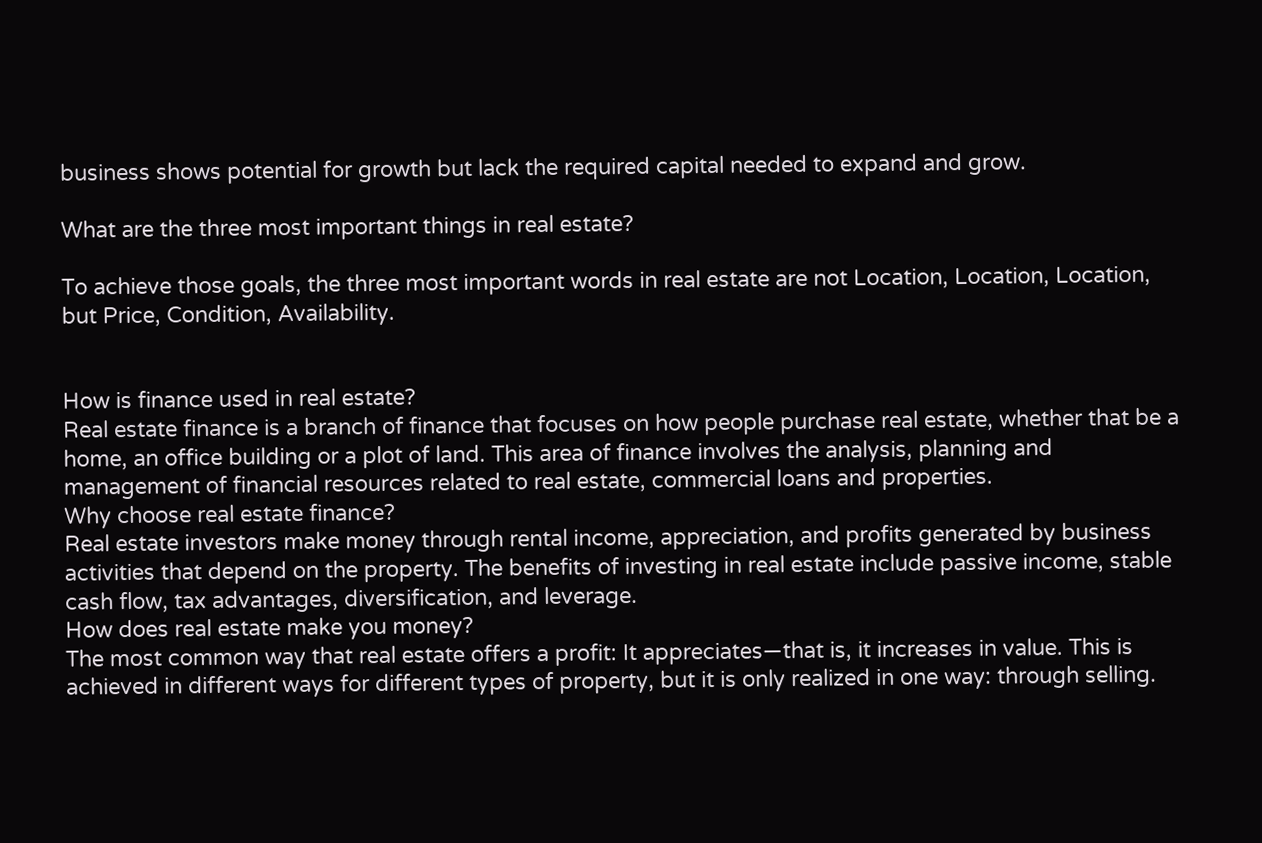business shows potential for growth but lack the required capital needed to expand and grow.

What are the three most important things in real estate?

To achieve those goals, the three most important words in real estate are not Location, Location, Location, but Price, Condition, Availability.


How is finance used in real estate?
Real estate finance is a branch of finance that focuses on how people purchase real estate, whether that be a home, an office building or a plot of land. This area of finance involves the analysis, planning and management of financial resources related to real estate, commercial loans and properties.
Why choose real estate finance?
Real estate investors make money through rental income, appreciation, and profits generated by business activities that depend on the property. The benefits of investing in real estate include passive income, stable cash flow, tax advantages, diversification, and leverage.
How does real estate make you money?
The most common way that real estate offers a profit: It appreciates—that is, it increases in value. This is achieved in different ways for different types of property, but it is only realized in one way: through selling.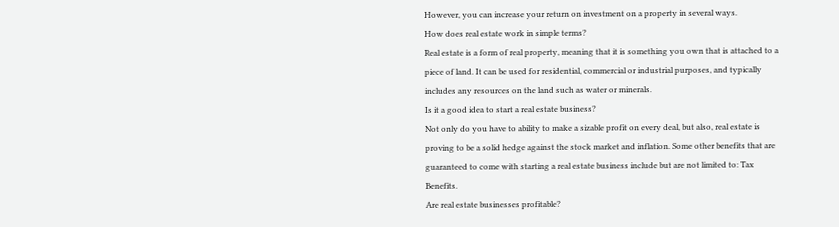However, you can increase your return on investment on a property in several ways.
How does real estate work in simple terms?
Real estate is a form of real property, meaning that it is something you own that is attached to a piece of land. It can be used for residential, commercial or industrial purposes, and typically includes any resources on the land such as water or minerals.
Is it a good idea to start a real estate business?
Not only do you have to ability to make a sizable profit on every deal, but also, real estate is proving to be a solid hedge against the stock market and inflation. Some other benefits that are guaranteed to come with starting a real estate business include but are not limited to: Tax Benefits.
Are real estate businesses profitable?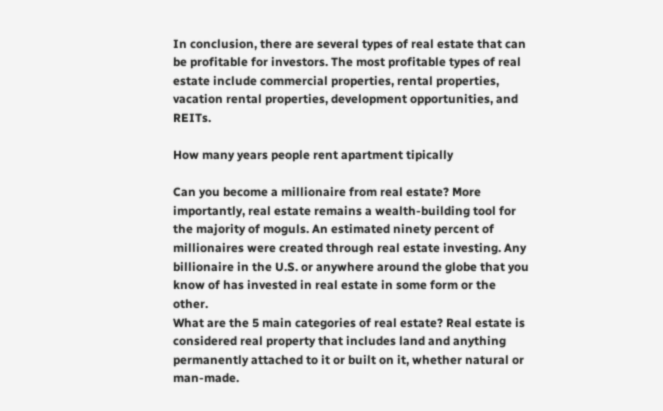In conclusion, there are several types of real estate that can be profitable for investors. The most profitable types of real estate include commercial properties, rental properties, vacation rental properties, development opportunities, and REITs.

How many years people rent apartment tipically

Can you become a millionaire from real estate? More importantly, real estate remains a wealth-building tool for the majority of moguls. An estimated ninety percent of millionaires were created through real estate investing. Any billionaire in the U.S. or anywhere around the globe that you know of has invested in real estate in some form or the other.
What are the 5 main categories of real estate? Real estate is considered real property that includes land and anything permanently attached to it or built on it, whether natural or man-made.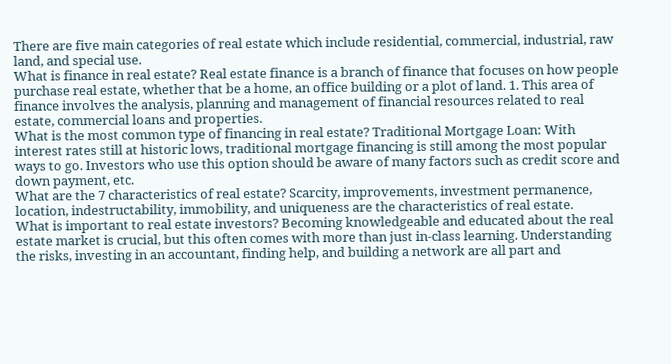There are five main categories of real estate which include residential, commercial, industrial, raw land, and special use.
What is finance in real estate? Real estate finance is a branch of finance that focuses on how people purchase real estate, whether that be a home, an office building or a plot of land. 1. This area of finance involves the analysis, planning and management of financial resources related to real estate, commercial loans and properties.
What is the most common type of financing in real estate? Traditional Mortgage Loan: With interest rates still at historic lows, traditional mortgage financing is still among the most popular ways to go. Investors who use this option should be aware of many factors such as credit score and down payment, etc.
What are the 7 characteristics of real estate? Scarcity, improvements, investment permanence, location, indestructability, immobility, and uniqueness are the characteristics of real estate.
What is important to real estate investors? Becoming knowledgeable and educated about the real estate market is crucial, but this often comes with more than just in-class learning. Understanding the risks, investing in an accountant, finding help, and building a network are all part and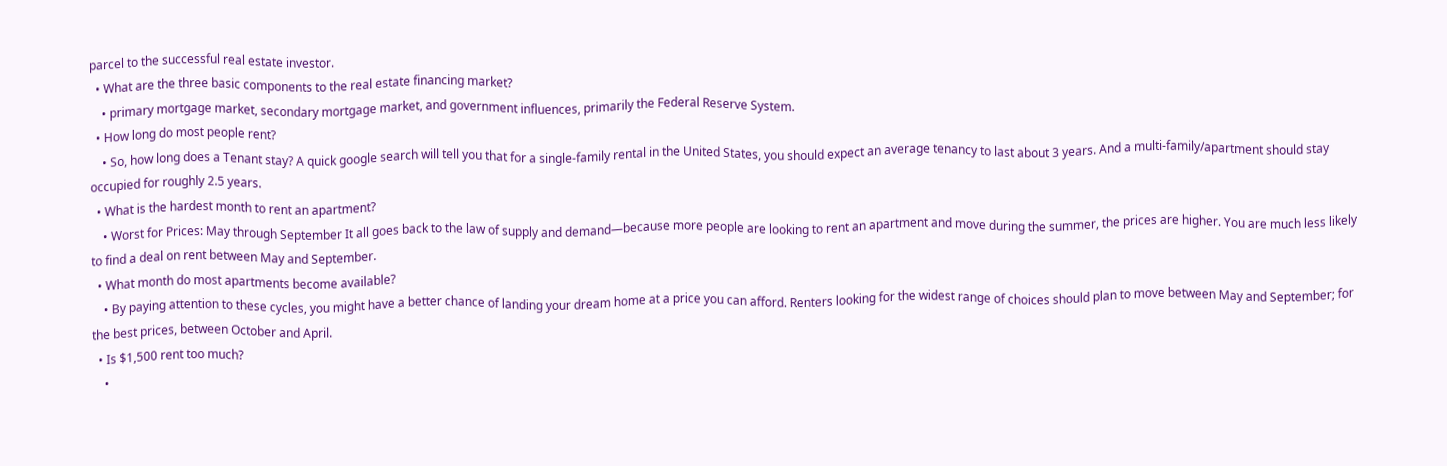parcel to the successful real estate investor.
  • What are the three basic components to the real estate financing market?
    • primary mortgage market, secondary mortgage market, and government influences, primarily the Federal Reserve System.
  • How long do most people rent?
    • So, how long does a Tenant stay? A quick google search will tell you that for a single-family rental in the United States, you should expect an average tenancy to last about 3 years. And a multi-family/apartment should stay occupied for roughly 2.5 years.
  • What is the hardest month to rent an apartment?
    • Worst for Prices: May through September It all goes back to the law of supply and demand—because more people are looking to rent an apartment and move during the summer, the prices are higher. You are much less likely to find a deal on rent between May and September.
  • What month do most apartments become available?
    • By paying attention to these cycles, you might have a better chance of landing your dream home at a price you can afford. Renters looking for the widest range of choices should plan to move between May and September; for the best prices, between October and April.
  • Is $1,500 rent too much?
    •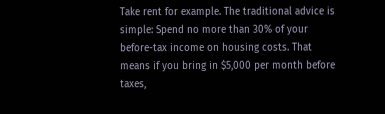Take rent for example. The traditional advice is simple: Spend no more than 30% of your before-tax income on housing costs. That means if you bring in $5,000 per month before taxes,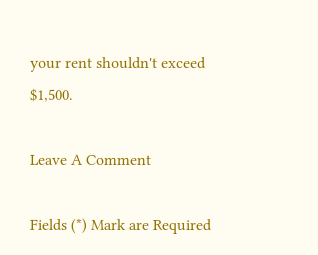your rent shouldn't exceed $1,500.

Leave A Comment

Fields (*) Mark are Required